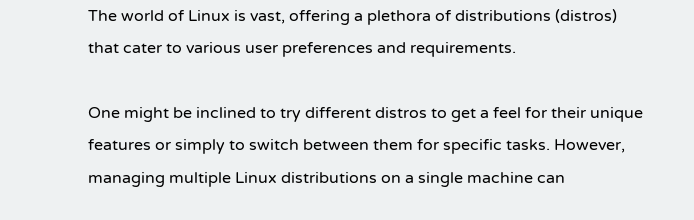The world of Linux is vast, offering a plethora of distributions (distros) that cater to various user preferences and requirements.

One might be inclined to try different distros to get a feel for their unique features or simply to switch between them for specific tasks. However, managing multiple Linux distributions on a single machine can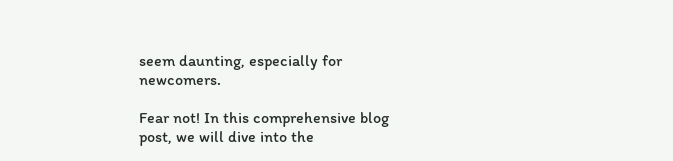seem daunting, especially for newcomers.

Fear not! In this comprehensive blog post, we will dive into the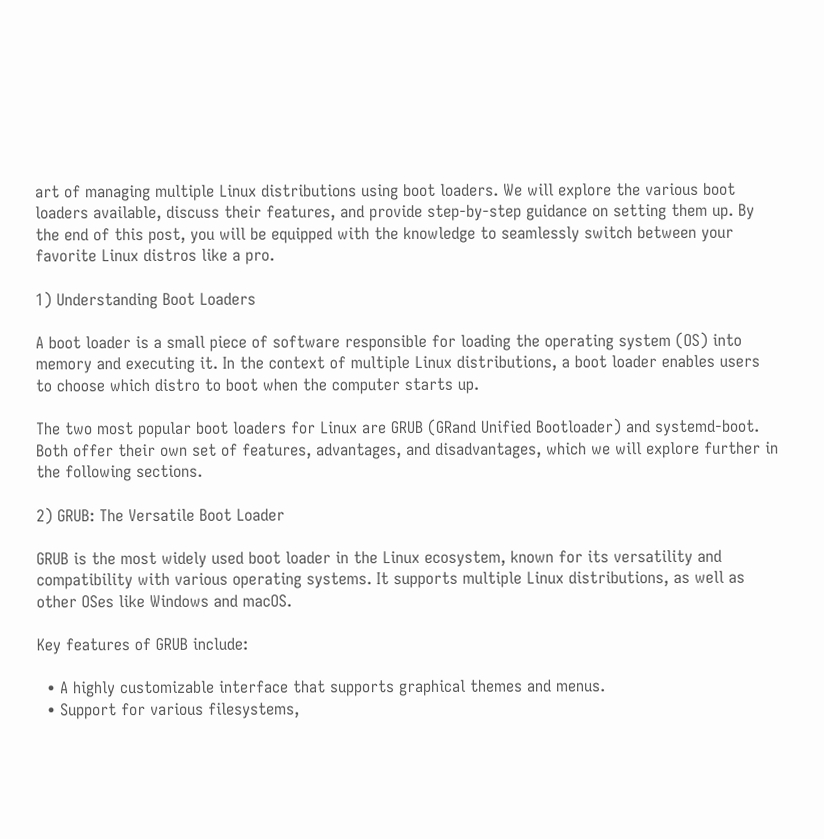art of managing multiple Linux distributions using boot loaders. We will explore the various boot loaders available, discuss their features, and provide step-by-step guidance on setting them up. By the end of this post, you will be equipped with the knowledge to seamlessly switch between your favorite Linux distros like a pro.

1) Understanding Boot Loaders

A boot loader is a small piece of software responsible for loading the operating system (OS) into memory and executing it. In the context of multiple Linux distributions, a boot loader enables users to choose which distro to boot when the computer starts up.

The two most popular boot loaders for Linux are GRUB (GRand Unified Bootloader) and systemd-boot. Both offer their own set of features, advantages, and disadvantages, which we will explore further in the following sections.

2) GRUB: The Versatile Boot Loader

GRUB is the most widely used boot loader in the Linux ecosystem, known for its versatility and compatibility with various operating systems. It supports multiple Linux distributions, as well as other OSes like Windows and macOS.

Key features of GRUB include:

  • A highly customizable interface that supports graphical themes and menus.
  • Support for various filesystems,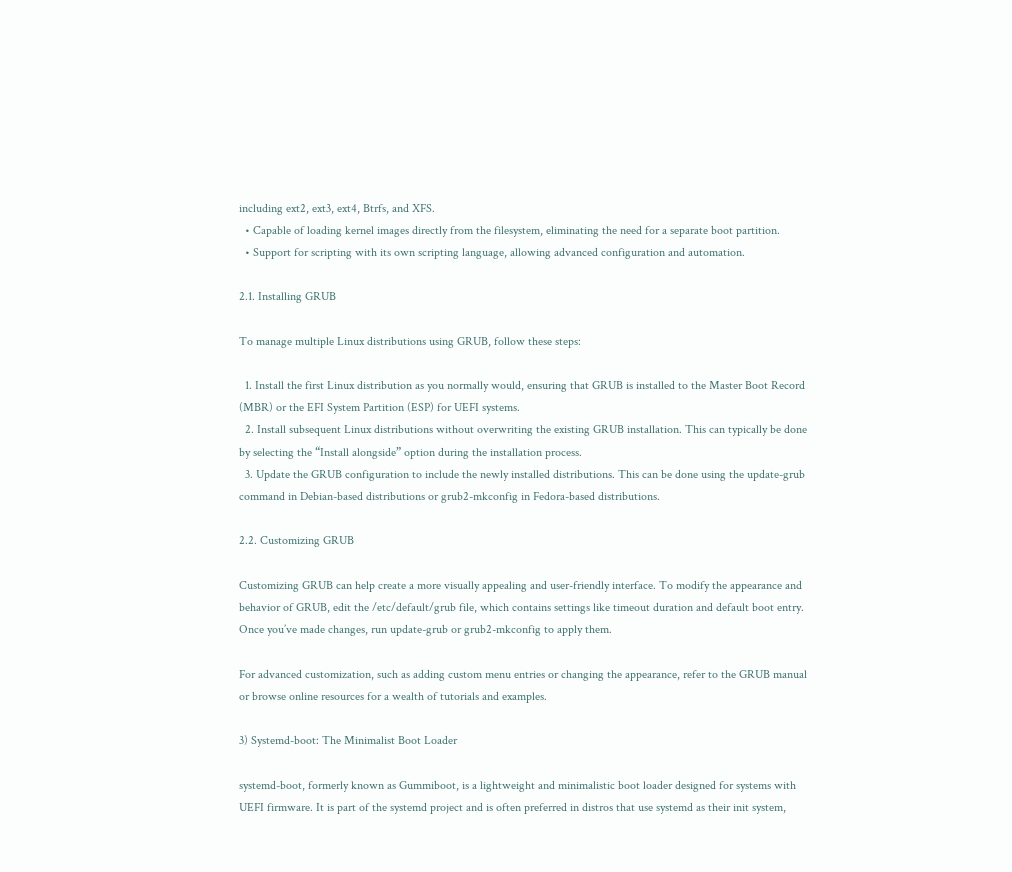including ext2, ext3, ext4, Btrfs, and XFS.
  • Capable of loading kernel images directly from the filesystem, eliminating the need for a separate boot partition.
  • Support for scripting with its own scripting language, allowing advanced configuration and automation.

2.1. Installing GRUB

To manage multiple Linux distributions using GRUB, follow these steps:

  1. Install the first Linux distribution as you normally would, ensuring that GRUB is installed to the Master Boot Record (MBR) or the EFI System Partition (ESP) for UEFI systems.
  2. Install subsequent Linux distributions without overwriting the existing GRUB installation. This can typically be done by selecting the “Install alongside” option during the installation process.
  3. Update the GRUB configuration to include the newly installed distributions. This can be done using the update-grub command in Debian-based distributions or grub2-mkconfig in Fedora-based distributions.

2.2. Customizing GRUB

Customizing GRUB can help create a more visually appealing and user-friendly interface. To modify the appearance and behavior of GRUB, edit the /etc/default/grub file, which contains settings like timeout duration and default boot entry. Once you’ve made changes, run update-grub or grub2-mkconfig to apply them.

For advanced customization, such as adding custom menu entries or changing the appearance, refer to the GRUB manual or browse online resources for a wealth of tutorials and examples.

3) Systemd-boot: The Minimalist Boot Loader

systemd-boot, formerly known as Gummiboot, is a lightweight and minimalistic boot loader designed for systems with UEFI firmware. It is part of the systemd project and is often preferred in distros that use systemd as their init system,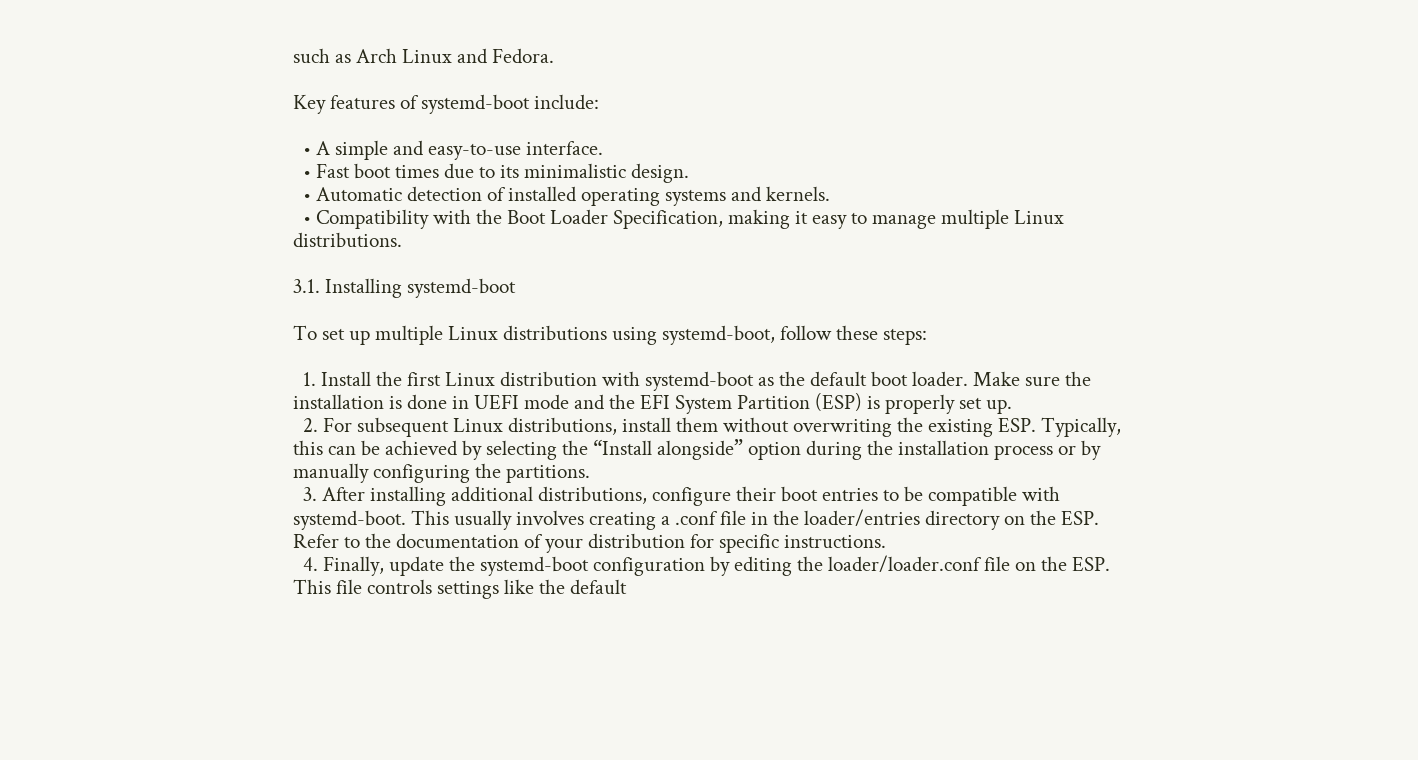such as Arch Linux and Fedora.

Key features of systemd-boot include:

  • A simple and easy-to-use interface.
  • Fast boot times due to its minimalistic design.
  • Automatic detection of installed operating systems and kernels.
  • Compatibility with the Boot Loader Specification, making it easy to manage multiple Linux distributions.

3.1. Installing systemd-boot

To set up multiple Linux distributions using systemd-boot, follow these steps:

  1. Install the first Linux distribution with systemd-boot as the default boot loader. Make sure the installation is done in UEFI mode and the EFI System Partition (ESP) is properly set up.
  2. For subsequent Linux distributions, install them without overwriting the existing ESP. Typically, this can be achieved by selecting the “Install alongside” option during the installation process or by manually configuring the partitions.
  3. After installing additional distributions, configure their boot entries to be compatible with systemd-boot. This usually involves creating a .conf file in the loader/entries directory on the ESP. Refer to the documentation of your distribution for specific instructions.
  4. Finally, update the systemd-boot configuration by editing the loader/loader.conf file on the ESP. This file controls settings like the default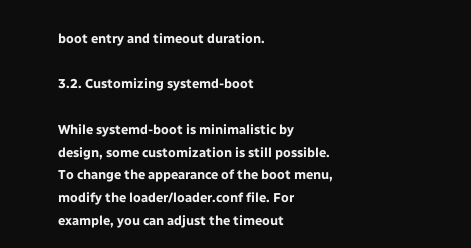boot entry and timeout duration.

3.2. Customizing systemd-boot

While systemd-boot is minimalistic by design, some customization is still possible. To change the appearance of the boot menu, modify the loader/loader.conf file. For example, you can adjust the timeout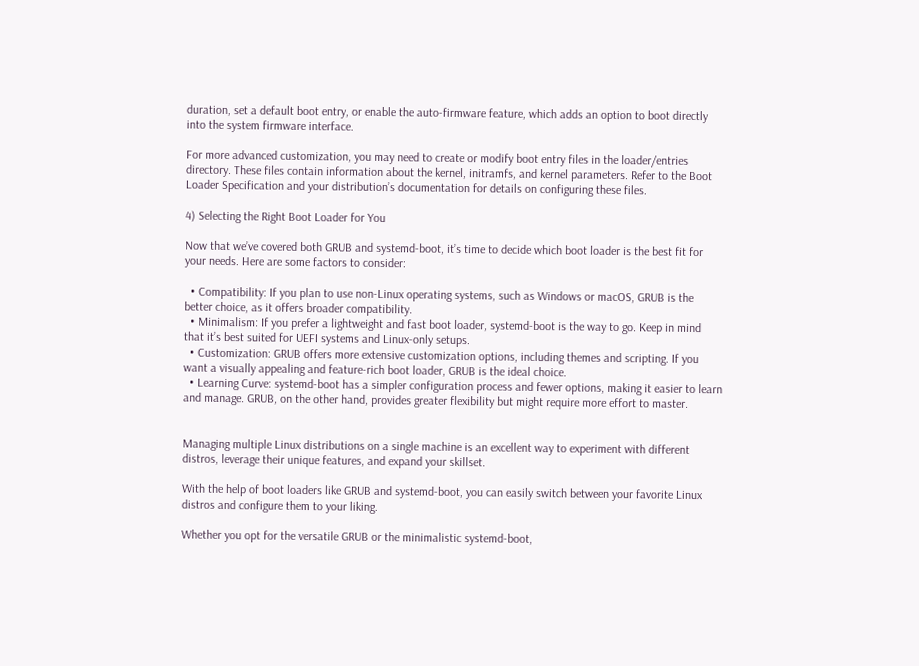duration, set a default boot entry, or enable the auto-firmware feature, which adds an option to boot directly into the system firmware interface.

For more advanced customization, you may need to create or modify boot entry files in the loader/entries directory. These files contain information about the kernel, initramfs, and kernel parameters. Refer to the Boot Loader Specification and your distribution’s documentation for details on configuring these files.

4) Selecting the Right Boot Loader for You

Now that we’ve covered both GRUB and systemd-boot, it’s time to decide which boot loader is the best fit for your needs. Here are some factors to consider:

  • Compatibility: If you plan to use non-Linux operating systems, such as Windows or macOS, GRUB is the better choice, as it offers broader compatibility.
  • Minimalism: If you prefer a lightweight and fast boot loader, systemd-boot is the way to go. Keep in mind that it’s best suited for UEFI systems and Linux-only setups.
  • Customization: GRUB offers more extensive customization options, including themes and scripting. If you want a visually appealing and feature-rich boot loader, GRUB is the ideal choice.
  • Learning Curve: systemd-boot has a simpler configuration process and fewer options, making it easier to learn and manage. GRUB, on the other hand, provides greater flexibility but might require more effort to master.


Managing multiple Linux distributions on a single machine is an excellent way to experiment with different distros, leverage their unique features, and expand your skillset.

With the help of boot loaders like GRUB and systemd-boot, you can easily switch between your favorite Linux distros and configure them to your liking.

Whether you opt for the versatile GRUB or the minimalistic systemd-boot,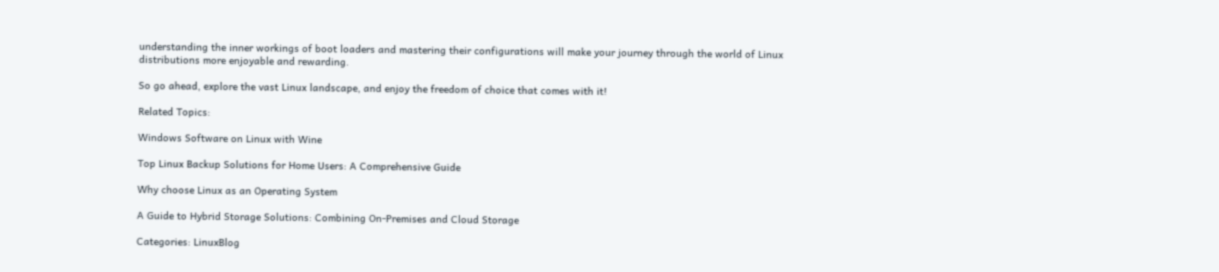understanding the inner workings of boot loaders and mastering their configurations will make your journey through the world of Linux distributions more enjoyable and rewarding.

So go ahead, explore the vast Linux landscape, and enjoy the freedom of choice that comes with it!

Related Topics:

Windows Software on Linux with Wine

Top Linux Backup Solutions for Home Users: A Comprehensive Guide

Why choose Linux as an Operating System

A Guide to Hybrid Storage Solutions: Combining On-Premises and Cloud Storage

Categories: LinuxBlog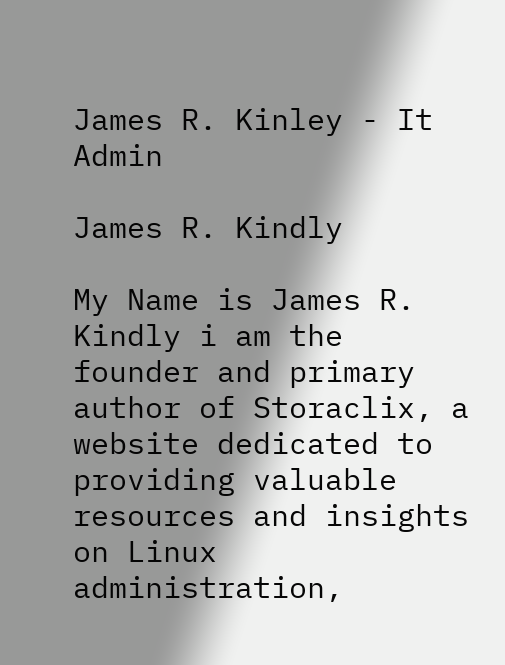James R. Kinley - It Admin

James R. Kindly

My Name is James R. Kindly i am the founder and primary author of Storaclix, a website dedicated to providing valuable resources and insights on Linux administration,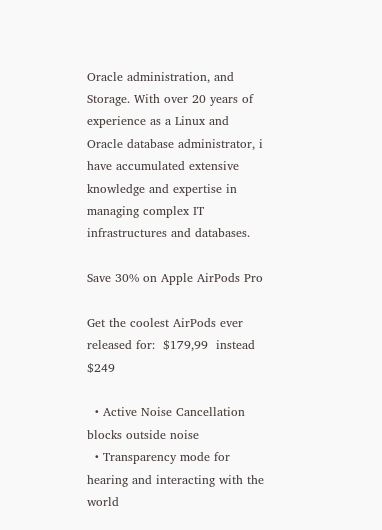Oracle administration, and Storage. With over 20 years of experience as a Linux and Oracle database administrator, i have accumulated extensive knowledge and expertise in managing complex IT infrastructures and databases.

Save 30% on Apple AirPods Pro

Get the coolest AirPods ever released for:  $179,99  instead $249

  • Active Noise Cancellation blocks outside noise
  • Transparency mode for hearing and interacting with the world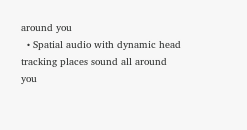around you
  • Spatial audio with dynamic head tracking places sound all around you